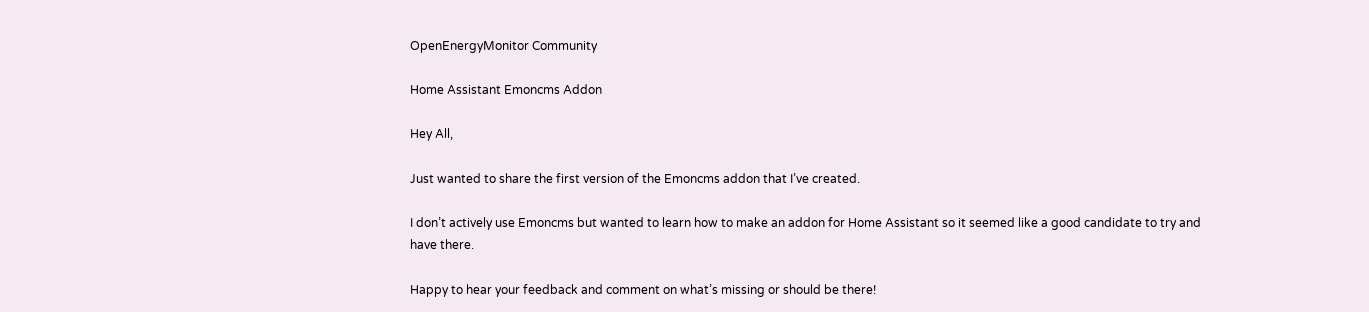OpenEnergyMonitor Community

Home Assistant Emoncms Addon

Hey All,

Just wanted to share the first version of the Emoncms addon that I’ve created.

I don’t actively use Emoncms but wanted to learn how to make an addon for Home Assistant so it seemed like a good candidate to try and have there.

Happy to hear your feedback and comment on what’s missing or should be there!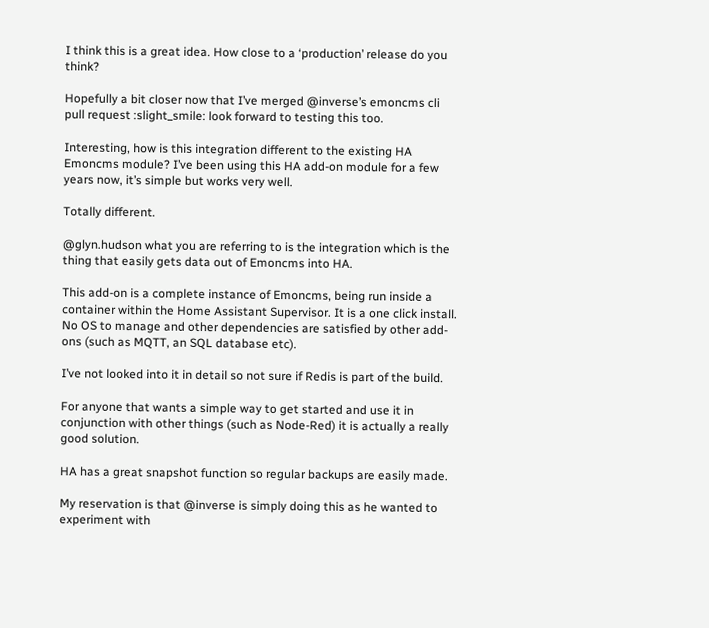I think this is a great idea. How close to a ‘production’ release do you think?

Hopefully a bit closer now that I’ve merged @inverse’s emoncms cli pull request :slight_smile: look forward to testing this too.

Interesting, how is this integration different to the existing HA Emoncms module? I’ve been using this HA add-on module for a few years now, it’s simple but works very well.

Totally different.

@glyn.hudson what you are referring to is the integration which is the thing that easily gets data out of Emoncms into HA.

This add-on is a complete instance of Emoncms, being run inside a container within the Home Assistant Supervisor. It is a one click install. No OS to manage and other dependencies are satisfied by other add-ons (such as MQTT, an SQL database etc).

I’ve not looked into it in detail so not sure if Redis is part of the build.

For anyone that wants a simple way to get started and use it in conjunction with other things (such as Node-Red) it is actually a really good solution.

HA has a great snapshot function so regular backups are easily made.

My reservation is that @inverse is simply doing this as he wanted to experiment with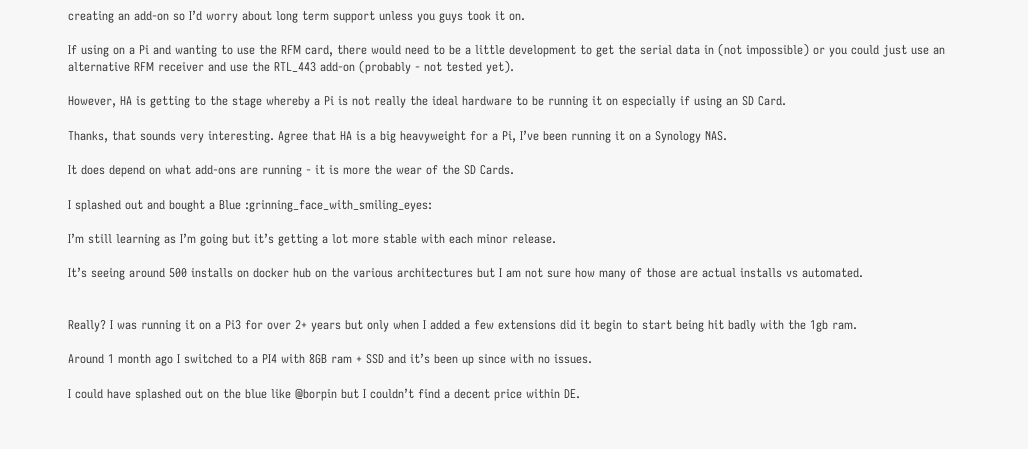creating an add-on so I’d worry about long term support unless you guys took it on.

If using on a Pi and wanting to use the RFM card, there would need to be a little development to get the serial data in (not impossible) or you could just use an alternative RFM receiver and use the RTL_443 add-on (probably - not tested yet).

However, HA is getting to the stage whereby a Pi is not really the ideal hardware to be running it on especially if using an SD Card.

Thanks, that sounds very interesting. Agree that HA is a big heavyweight for a Pi, I’ve been running it on a Synology NAS.

It does depend on what add-ons are running - it is more the wear of the SD Cards.

I splashed out and bought a Blue :grinning_face_with_smiling_eyes:

I’m still learning as I’m going but it’s getting a lot more stable with each minor release.

It’s seeing around 500 installs on docker hub on the various architectures but I am not sure how many of those are actual installs vs automated.


Really? I was running it on a Pi3 for over 2+ years but only when I added a few extensions did it begin to start being hit badly with the 1gb ram.

Around 1 month ago I switched to a PI4 with 8GB ram + SSD and it’s been up since with no issues.

I could have splashed out on the blue like @borpin but I couldn’t find a decent price within DE.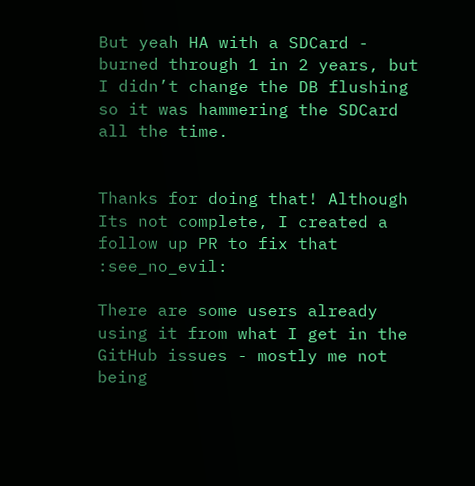But yeah HA with a SDCard - burned through 1 in 2 years, but I didn’t change the DB flushing so it was hammering the SDCard all the time.


Thanks for doing that! Although Its not complete, I created a follow up PR to fix that :see_no_evil:

There are some users already using it from what I get in the GitHub issues - mostly me not being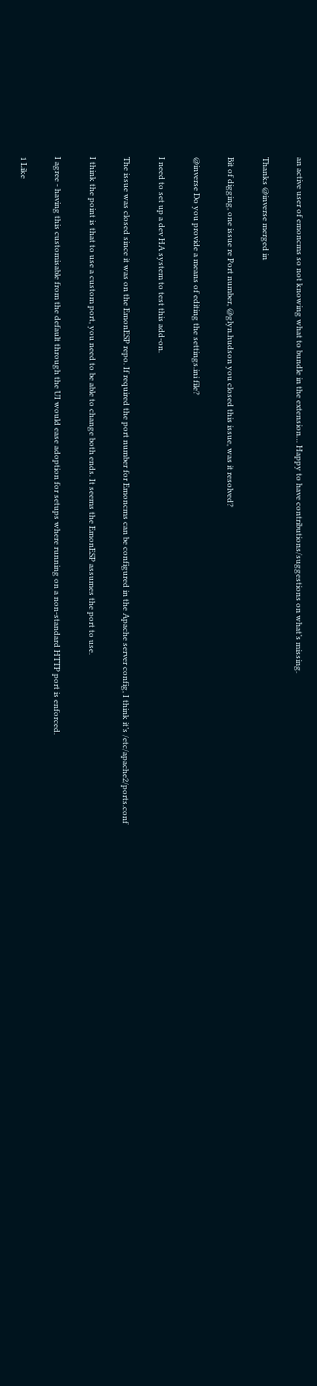an active user of emoncms so not knowing what to bundle in the extension… Happy to have contributions/suggestions on what’s missing.

Thanks @inverse merged in

Bit of digging, one issue re Port number, @glyn.hudson you closed this issue, was it resolved?

@inverse Do you provide a means of editing the settings.ini file?

I need to set up a dev HA system to test this add-on.

The issue was closed since it was on the EmonESP repo. If required the port number for Emoncms can be configured in the Apache server config, I think it’s /etc/apache2/ports.conf

I think the point is that to use a custom port, you need to be able to change both ends. It seems the EmonESP assumes the port to use.

I agree - having this customisable from the default through the UI would ease adoption for setups where running on a non-standard HTTP port is enforced.

1 Like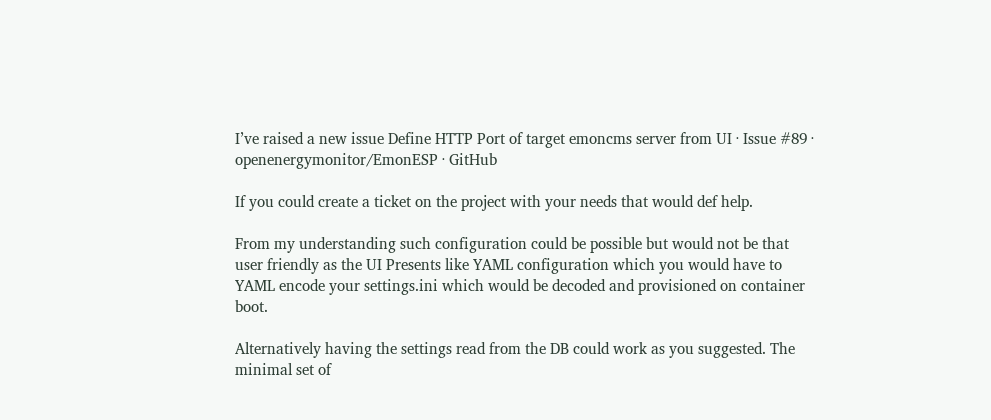I’ve raised a new issue Define HTTP Port of target emoncms server from UI · Issue #89 · openenergymonitor/EmonESP · GitHub

If you could create a ticket on the project with your needs that would def help.

From my understanding such configuration could be possible but would not be that user friendly as the UI Presents like YAML configuration which you would have to YAML encode your settings.ini which would be decoded and provisioned on container boot.

Alternatively having the settings read from the DB could work as you suggested. The minimal set of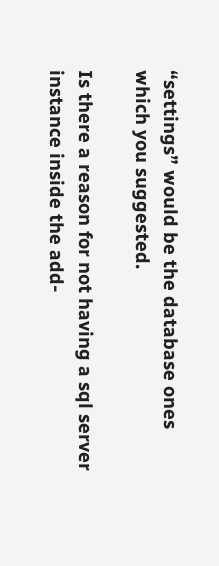“settings” would be the database ones which you suggested.

Is there a reason for not having a sql server instance inside the add-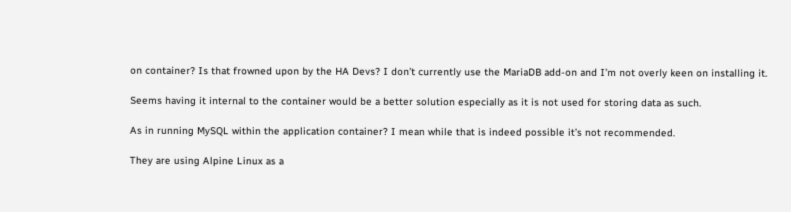on container? Is that frowned upon by the HA Devs? I don’t currently use the MariaDB add-on and I’m not overly keen on installing it.

Seems having it internal to the container would be a better solution especially as it is not used for storing data as such.

As in running MySQL within the application container? I mean while that is indeed possible it’s not recommended.

They are using Alpine Linux as a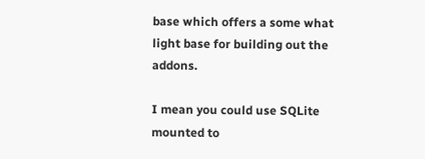base which offers a some what light base for building out the addons.

I mean you could use SQLite mounted to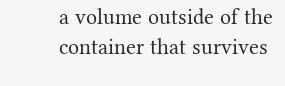a volume outside of the container that survives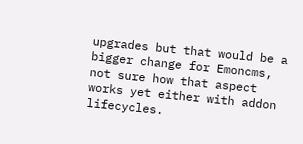upgrades but that would be a bigger change for Emoncms, not sure how that aspect works yet either with addon lifecycles.